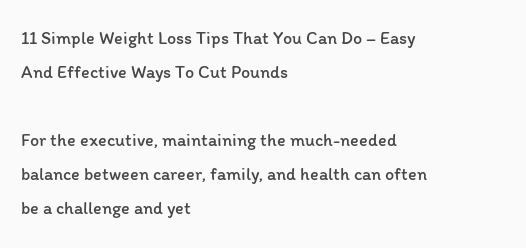11 Simple Weight Loss Tips That You Can Do – Easy And Effective Ways To Cut Pounds

For the executive, maintaining the much-needed balance between career, family, and health can often be a challenge and yet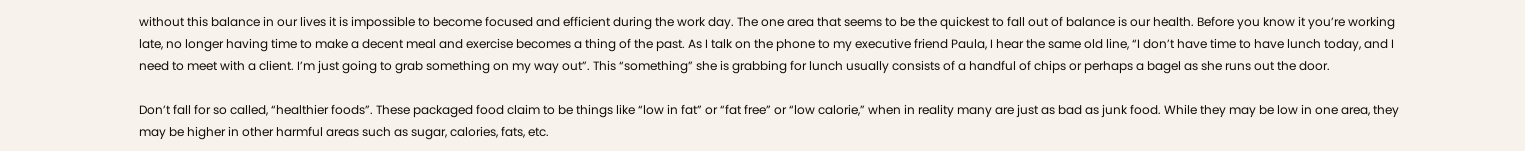without this balance in our lives it is impossible to become focused and efficient during the work day. The one area that seems to be the quickest to fall out of balance is our health. Before you know it you’re working late, no longer having time to make a decent meal and exercise becomes a thing of the past. As I talk on the phone to my executive friend Paula, I hear the same old line, “I don’t have time to have lunch today, and I need to meet with a client. I’m just going to grab something on my way out”. This “something” she is grabbing for lunch usually consists of a handful of chips or perhaps a bagel as she runs out the door.

Don’t fall for so called, “healthier foods”. These packaged food claim to be things like “low in fat” or “fat free” or “low calorie,” when in reality many are just as bad as junk food. While they may be low in one area, they may be higher in other harmful areas such as sugar, calories, fats, etc.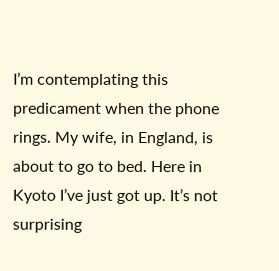I’m contemplating this predicament when the phone rings. My wife, in England, is about to go to bed. Here in Kyoto I’ve just got up. It’s not surprising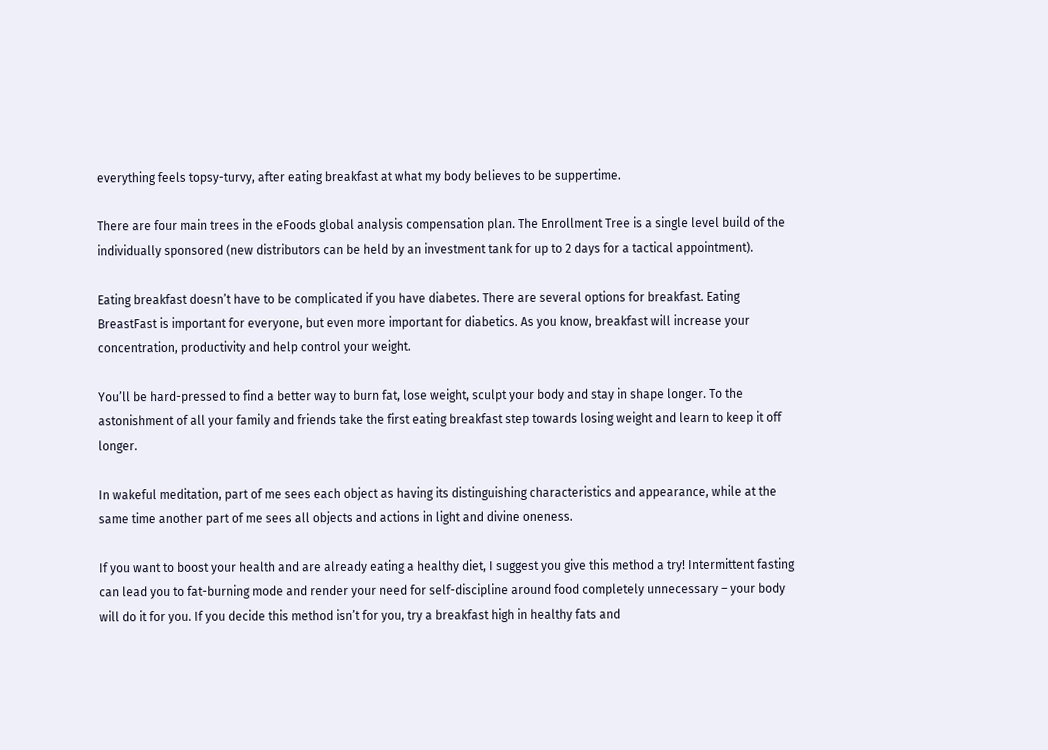everything feels topsy-turvy, after eating breakfast at what my body believes to be suppertime.

There are four main trees in the eFoods global analysis compensation plan. The Enrollment Tree is a single level build of the individually sponsored (new distributors can be held by an investment tank for up to 2 days for a tactical appointment).

Eating breakfast doesn’t have to be complicated if you have diabetes. There are several options for breakfast. Eating BreastFast is important for everyone, but even more important for diabetics. As you know, breakfast will increase your concentration, productivity and help control your weight.

You’ll be hard-pressed to find a better way to burn fat, lose weight, sculpt your body and stay in shape longer. To the astonishment of all your family and friends take the first eating breakfast step towards losing weight and learn to keep it off longer.

In wakeful meditation, part of me sees each object as having its distinguishing characteristics and appearance, while at the same time another part of me sees all objects and actions in light and divine oneness.

If you want to boost your health and are already eating a healthy diet, I suggest you give this method a try! Intermittent fasting can lead you to fat-burning mode and render your need for self-discipline around food completely unnecessary – your body will do it for you. If you decide this method isn’t for you, try a breakfast high in healthy fats and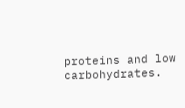proteins and low carbohydrates.